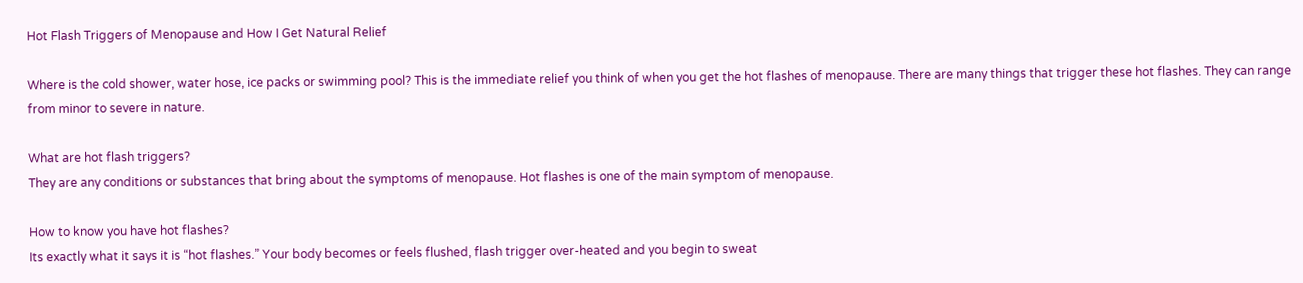Hot Flash Triggers of Menopause and How I Get Natural Relief

Where is the cold shower, water hose, ice packs or swimming pool? This is the immediate relief you think of when you get the hot flashes of menopause. There are many things that trigger these hot flashes. They can range from minor to severe in nature.

What are hot flash triggers?
They are any conditions or substances that bring about the symptoms of menopause. Hot flashes is one of the main symptom of menopause.

How to know you have hot flashes?
Its exactly what it says it is “hot flashes.” Your body becomes or feels flushed, flash trigger over-heated and you begin to sweat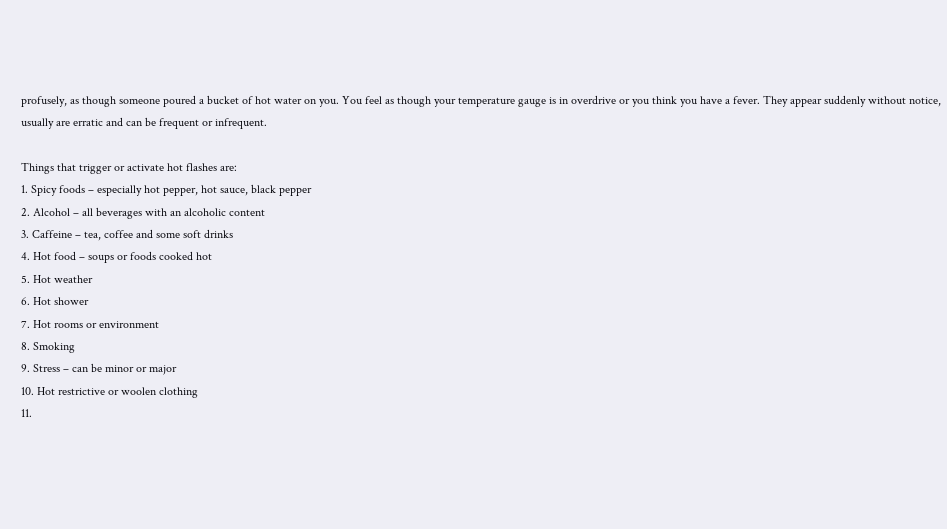profusely, as though someone poured a bucket of hot water on you. You feel as though your temperature gauge is in overdrive or you think you have a fever. They appear suddenly without notice, usually are erratic and can be frequent or infrequent.

Things that trigger or activate hot flashes are:
1. Spicy foods – especially hot pepper, hot sauce, black pepper
2. Alcohol – all beverages with an alcoholic content
3. Caffeine – tea, coffee and some soft drinks
4. Hot food – soups or foods cooked hot
5. Hot weather
6. Hot shower
7. Hot rooms or environment
8. Smoking
9. Stress – can be minor or major
10. Hot restrictive or woolen clothing
11.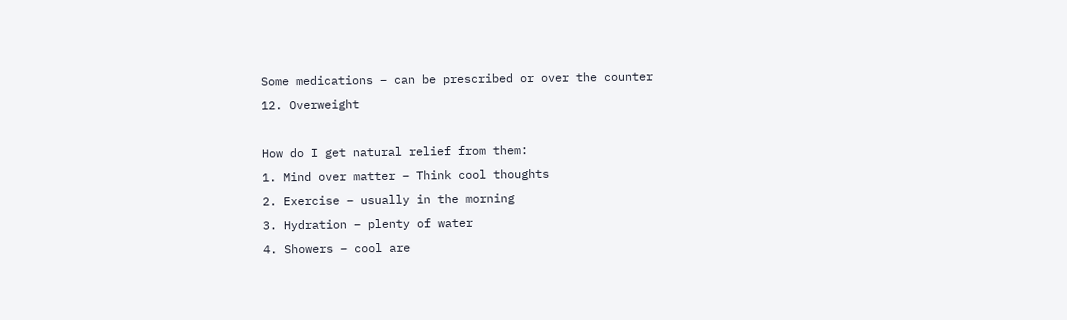Some medications – can be prescribed or over the counter
12. Overweight

How do I get natural relief from them:
1. Mind over matter – Think cool thoughts
2. Exercise – usually in the morning
3. Hydration – plenty of water
4. Showers – cool are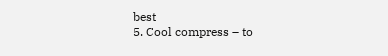best
5. Cool compress – to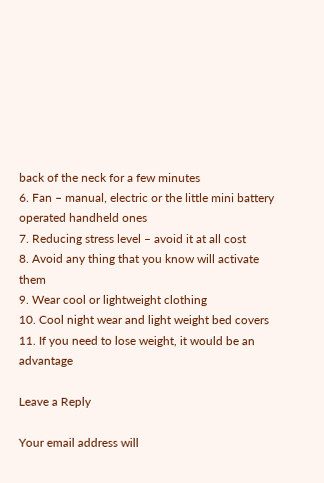back of the neck for a few minutes
6. Fan – manual, electric or the little mini battery operated handheld ones
7. Reducing stress level – avoid it at all cost
8. Avoid any thing that you know will activate them
9. Wear cool or lightweight clothing
10. Cool night wear and light weight bed covers
11. If you need to lose weight, it would be an advantage

Leave a Reply

Your email address will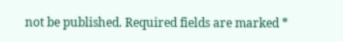not be published. Required fields are marked *